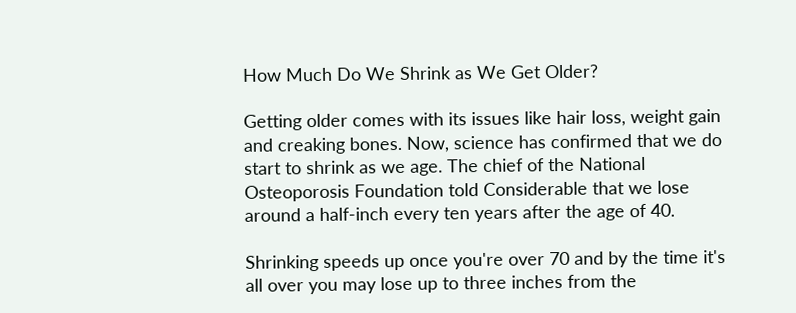How Much Do We Shrink as We Get Older?

Getting older comes with its issues like hair loss, weight gain and creaking bones. Now, science has confirmed that we do start to shrink as we age. The chief of the National Osteoporosis Foundation told Considerable that we lose around a half-inch every ten years after the age of 40.

Shrinking speeds up once you're over 70 and by the time it's all over you may lose up to three inches from the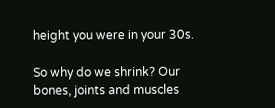height you were in your 30s.

So why do we shrink? Our bones, joints and muscles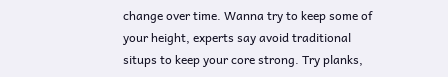change over time. Wanna try to keep some of your height, experts say avoid traditional situps to keep your core strong. Try planks,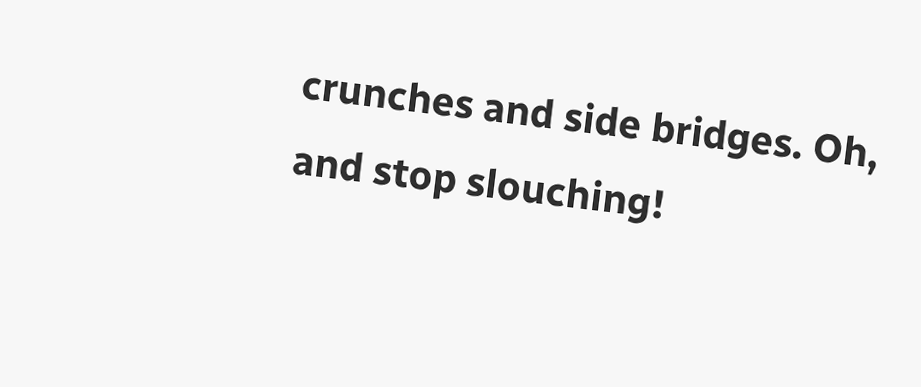crunches and side bridges. Oh, and stop slouching!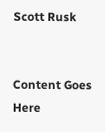Scott Rusk


Content Goes Here